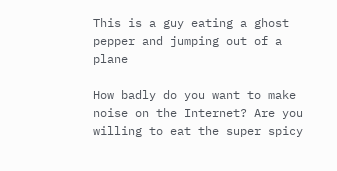This is a guy eating a ghost pepper and jumping out of a plane

How badly do you want to make noise on the Internet? Are you willing to eat the super spicy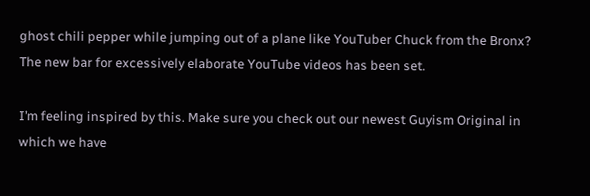ghost chili pepper while jumping out of a plane like YouTuber Chuck from the Bronx? The new bar for excessively elaborate YouTube videos has been set.

I’m feeling inspired by this. Make sure you check out our newest Guyism Original in which we have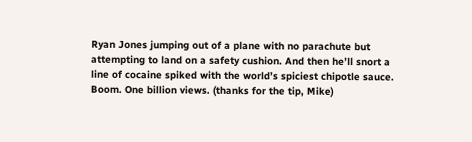Ryan Jones jumping out of a plane with no parachute but attempting to land on a safety cushion. And then he’ll snort a line of cocaine spiked with the world’s spiciest chipotle sauce. Boom. One billion views. (thanks for the tip, Mike)